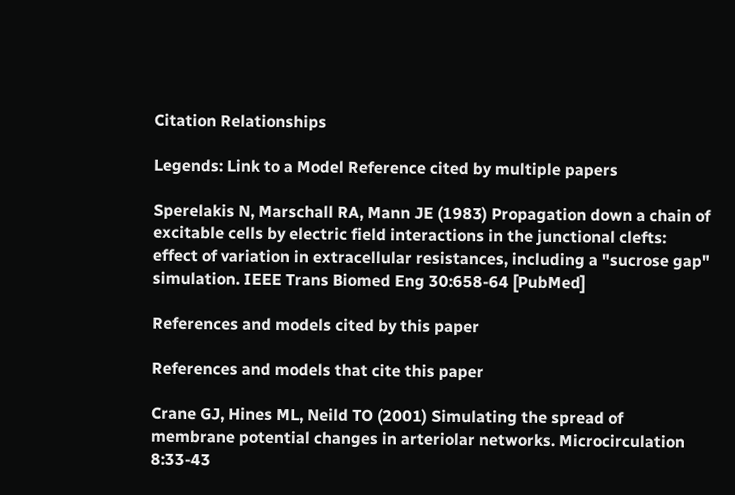Citation Relationships

Legends: Link to a Model Reference cited by multiple papers

Sperelakis N, Marschall RA, Mann JE (1983) Propagation down a chain of excitable cells by electric field interactions in the junctional clefts: effect of variation in extracellular resistances, including a "sucrose gap" simulation. IEEE Trans Biomed Eng 30:658-64 [PubMed]

References and models cited by this paper

References and models that cite this paper

Crane GJ, Hines ML, Neild TO (2001) Simulating the spread of membrane potential changes in arteriolar networks. Microcirculation 8:33-43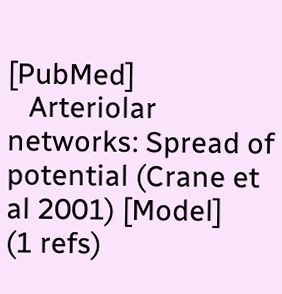[PubMed]
   Arteriolar networks: Spread of potential (Crane et al 2001) [Model]
(1 refs)